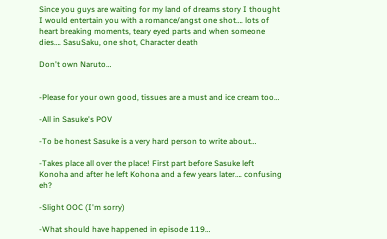Since you guys are waiting for my land of dreams story I thought I would entertain you with a romance/angst one shot…. lots of heart breaking moments, teary eyed parts and when someone dies…. SasuSaku, one shot, Character death

Don't own Naruto…


-Please for your own good, tissues are a must and ice cream too…

-All in Sasuke's POV

-To be honest Sasuke is a very hard person to write about…

-Takes place all over the place! First part before Sasuke left Konoha and after he left Kohona and a few years later…. confusing eh?

-Slight OOC (I'm sorry)

-What should have happened in episode 119…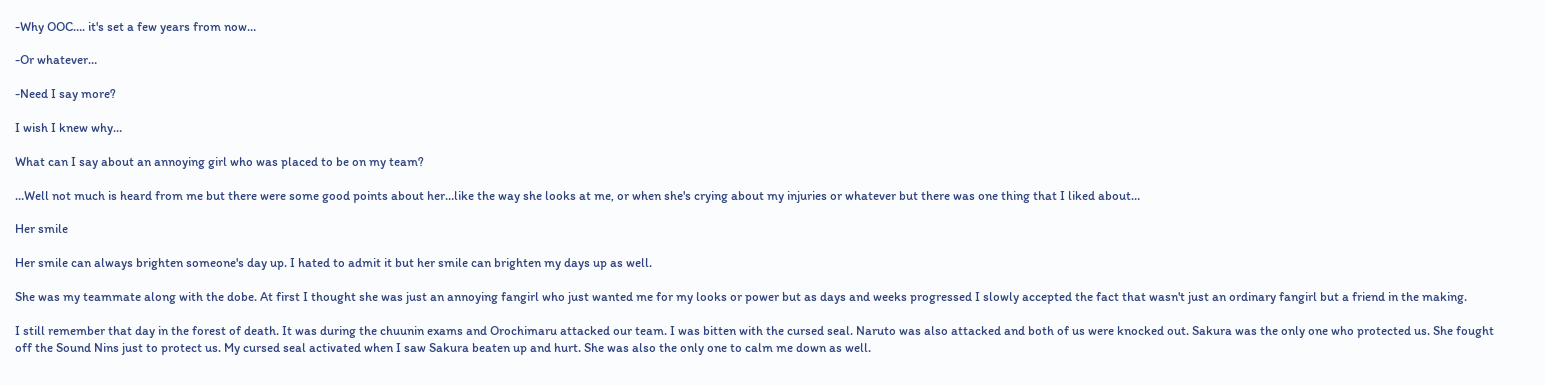-Why OOC…. it's set a few years from now…

-Or whatever…

-Need I say more?

I wish I knew why…

What can I say about an annoying girl who was placed to be on my team?

…Well not much is heard from me but there were some good points about her…like the way she looks at me, or when she's crying about my injuries or whatever but there was one thing that I liked about…

Her smile

Her smile can always brighten someone's day up. I hated to admit it but her smile can brighten my days up as well.

She was my teammate along with the dobe. At first I thought she was just an annoying fangirl who just wanted me for my looks or power but as days and weeks progressed I slowly accepted the fact that wasn't just an ordinary fangirl but a friend in the making.

I still remember that day in the forest of death. It was during the chuunin exams and Orochimaru attacked our team. I was bitten with the cursed seal. Naruto was also attacked and both of us were knocked out. Sakura was the only one who protected us. She fought off the Sound Nins just to protect us. My cursed seal activated when I saw Sakura beaten up and hurt. She was also the only one to calm me down as well.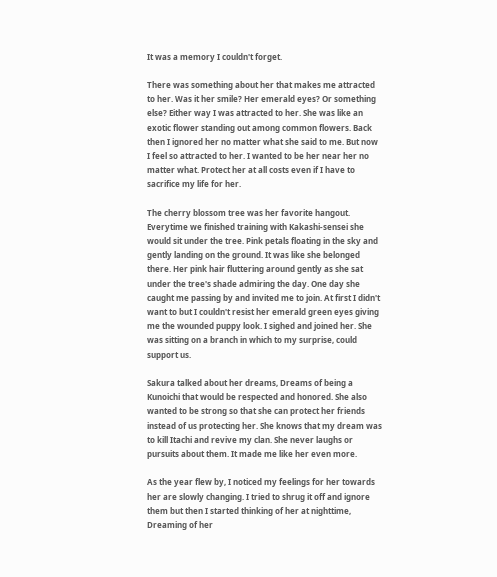It was a memory I couldn't forget.

There was something about her that makes me attracted to her. Was it her smile? Her emerald eyes? Or something else? Either way I was attracted to her. She was like an exotic flower standing out among common flowers. Back then I ignored her no matter what she said to me. But now I feel so attracted to her. I wanted to be her near her no matter what. Protect her at all costs even if I have to sacrifice my life for her.

The cherry blossom tree was her favorite hangout. Everytime we finished training with Kakashi-sensei she would sit under the tree. Pink petals floating in the sky and gently landing on the ground. It was like she belonged there. Her pink hair fluttering around gently as she sat under the tree's shade admiring the day. One day she caught me passing by and invited me to join. At first I didn't want to but I couldn't resist her emerald green eyes giving me the wounded puppy look. I sighed and joined her. She was sitting on a branch in which to my surprise, could support us.

Sakura talked about her dreams, Dreams of being a Kunoichi that would be respected and honored. She also wanted to be strong so that she can protect her friends instead of us protecting her. She knows that my dream was to kill Itachi and revive my clan. She never laughs or pursuits about them. It made me like her even more.

As the year flew by, I noticed my feelings for her towards her are slowly changing. I tried to shrug it off and ignore them but then I started thinking of her at nighttime, Dreaming of her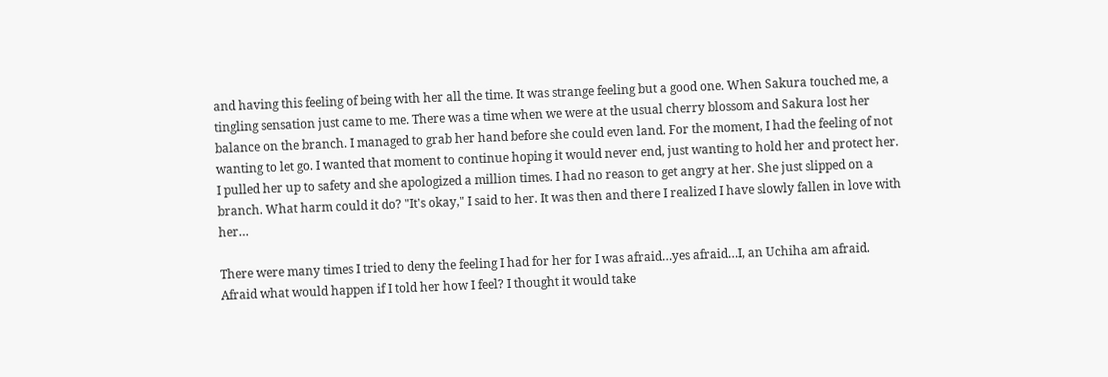and having this feeling of being with her all the time. It was strange feeling but a good one. When Sakura touched me, a tingling sensation just came to me. There was a time when we were at the usual cherry blossom and Sakura lost her balance on the branch. I managed to grab her hand before she could even land. For the moment, I had the feeling of not wanting to let go. I wanted that moment to continue hoping it would never end, just wanting to hold her and protect her. I pulled her up to safety and she apologized a million times. I had no reason to get angry at her. She just slipped on a branch. What harm could it do? "It's okay," I said to her. It was then and there I realized I have slowly fallen in love with her…

There were many times I tried to deny the feeling I had for her for I was afraid…yes afraid…I, an Uchiha am afraid. Afraid what would happen if I told her how I feel? I thought it would take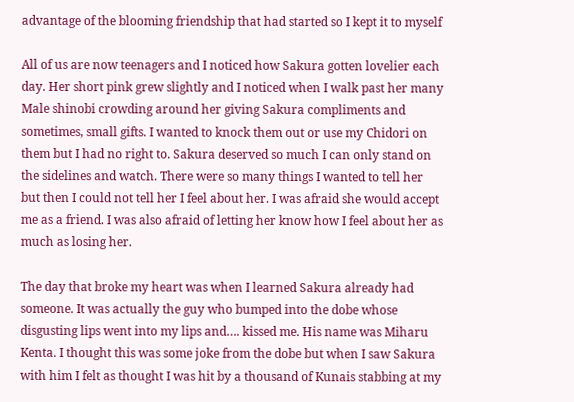advantage of the blooming friendship that had started so I kept it to myself

All of us are now teenagers and I noticed how Sakura gotten lovelier each day. Her short pink grew slightly and I noticed when I walk past her many Male shinobi crowding around her giving Sakura compliments and sometimes, small gifts. I wanted to knock them out or use my Chidori on them but I had no right to. Sakura deserved so much I can only stand on the sidelines and watch. There were so many things I wanted to tell her but then I could not tell her I feel about her. I was afraid she would accept me as a friend. I was also afraid of letting her know how I feel about her as much as losing her.

The day that broke my heart was when I learned Sakura already had someone. It was actually the guy who bumped into the dobe whose disgusting lips went into my lips and…. kissed me. His name was Miharu Kenta. I thought this was some joke from the dobe but when I saw Sakura with him I felt as thought I was hit by a thousand of Kunais stabbing at my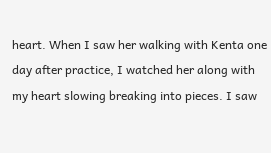heart. When I saw her walking with Kenta one day after practice, I watched her along with my heart slowing breaking into pieces. I saw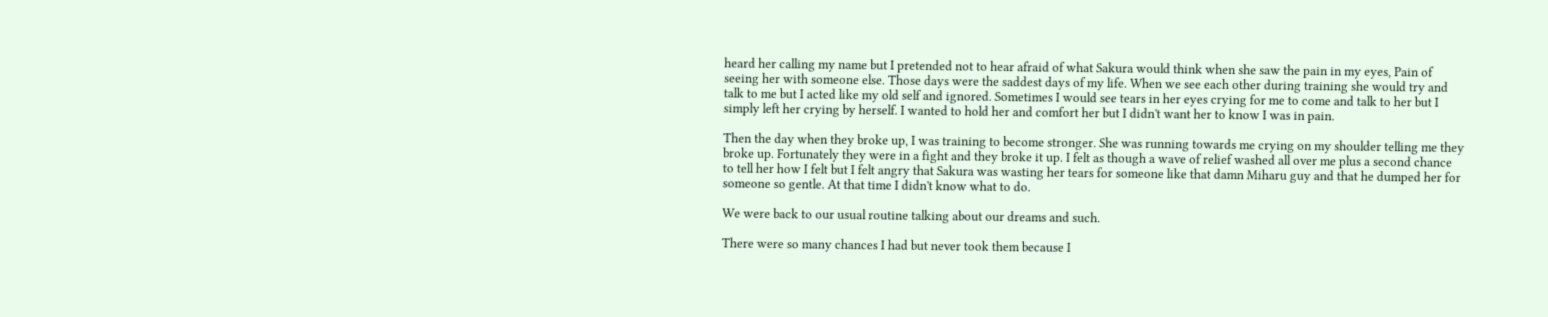heard her calling my name but I pretended not to hear afraid of what Sakura would think when she saw the pain in my eyes, Pain of seeing her with someone else. Those days were the saddest days of my life. When we see each other during training she would try and talk to me but I acted like my old self and ignored. Sometimes I would see tears in her eyes crying for me to come and talk to her but I simply left her crying by herself. I wanted to hold her and comfort her but I didn't want her to know I was in pain.

Then the day when they broke up, I was training to become stronger. She was running towards me crying on my shoulder telling me they broke up. Fortunately they were in a fight and they broke it up. I felt as though a wave of relief washed all over me plus a second chance to tell her how I felt but I felt angry that Sakura was wasting her tears for someone like that damn Miharu guy and that he dumped her for someone so gentle. At that time I didn't know what to do.

We were back to our usual routine talking about our dreams and such.

There were so many chances I had but never took them because I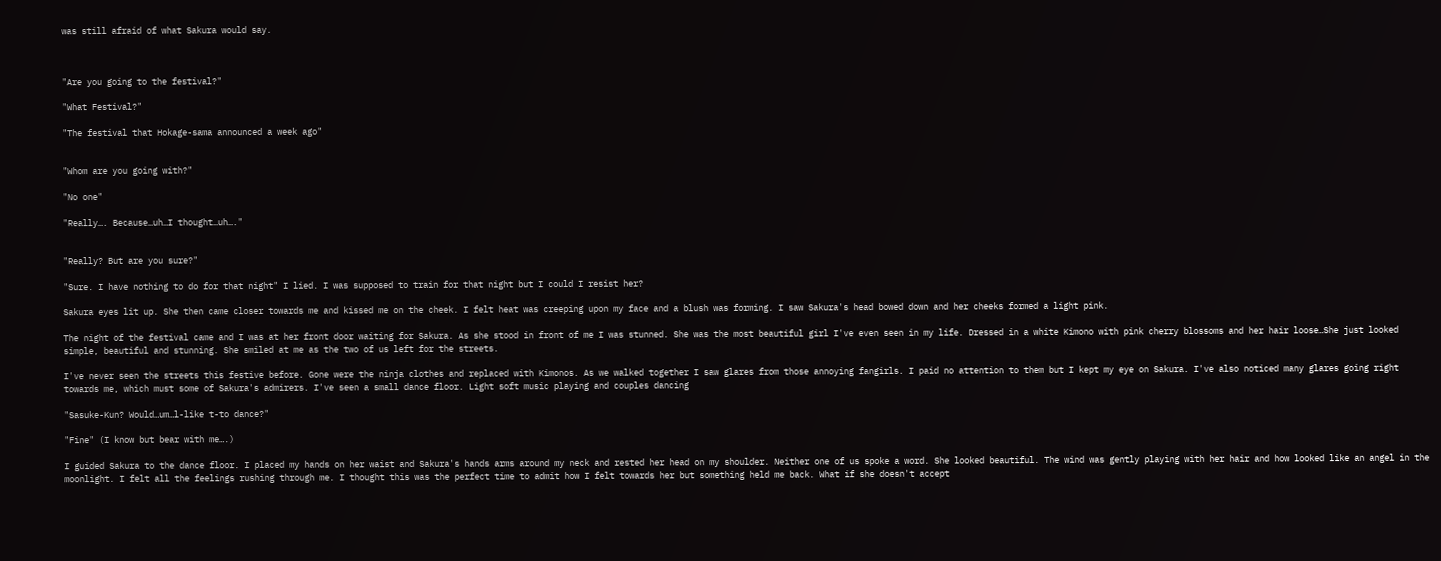was still afraid of what Sakura would say.



"Are you going to the festival?"

"What Festival?"

"The festival that Hokage-sama announced a week ago"


"Whom are you going with?"

"No one"

"Really…. Because…uh…I thought…uh…."


"Really? But are you sure?"

"Sure. I have nothing to do for that night" I lied. I was supposed to train for that night but I could I resist her?

Sakura eyes lit up. She then came closer towards me and kissed me on the cheek. I felt heat was creeping upon my face and a blush was forming. I saw Sakura's head bowed down and her cheeks formed a light pink.

The night of the festival came and I was at her front door waiting for Sakura. As she stood in front of me I was stunned. She was the most beautiful girl I've even seen in my life. Dressed in a white Kimono with pink cherry blossoms and her hair loose…She just looked simple, beautiful and stunning. She smiled at me as the two of us left for the streets.

I've never seen the streets this festive before. Gone were the ninja clothes and replaced with Kimonos. As we walked together I saw glares from those annoying fangirls. I paid no attention to them but I kept my eye on Sakura. I've also noticed many glares going right towards me, which must some of Sakura's admirers. I've seen a small dance floor. Light soft music playing and couples dancing

"Sasuke-Kun? Would…um…l-like t-to dance?"

"Fine" (I know but bear with me….)

I guided Sakura to the dance floor. I placed my hands on her waist and Sakura's hands arms around my neck and rested her head on my shoulder. Neither one of us spoke a word. She looked beautiful. The wind was gently playing with her hair and how looked like an angel in the moonlight. I felt all the feelings rushing through me. I thought this was the perfect time to admit how I felt towards her but something held me back. What if she doesn't accept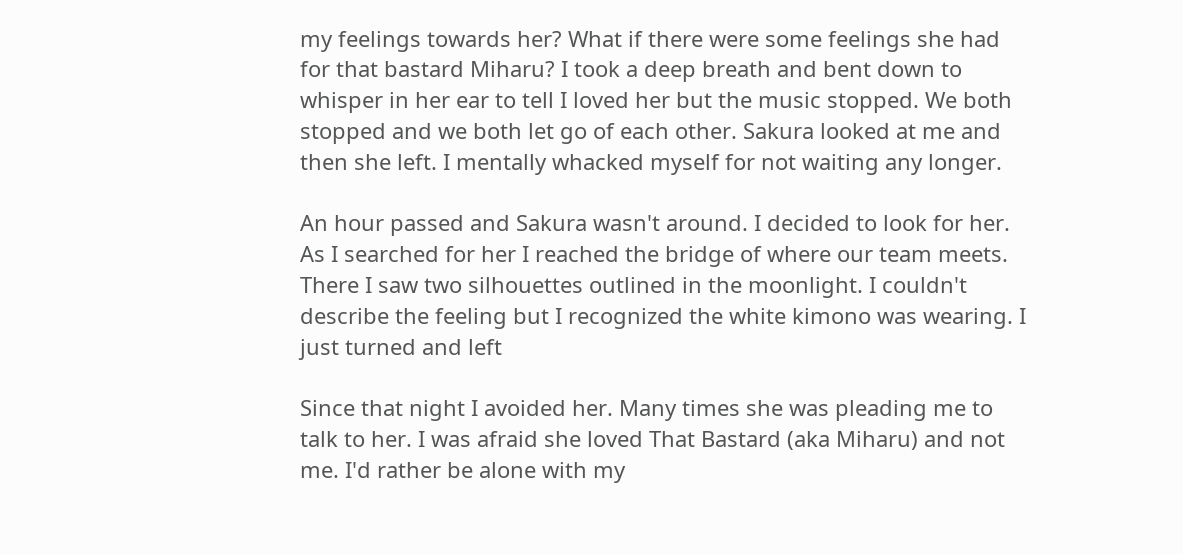my feelings towards her? What if there were some feelings she had for that bastard Miharu? I took a deep breath and bent down to whisper in her ear to tell I loved her but the music stopped. We both stopped and we both let go of each other. Sakura looked at me and then she left. I mentally whacked myself for not waiting any longer.

An hour passed and Sakura wasn't around. I decided to look for her. As I searched for her I reached the bridge of where our team meets. There I saw two silhouettes outlined in the moonlight. I couldn't describe the feeling but I recognized the white kimono was wearing. I just turned and left

Since that night I avoided her. Many times she was pleading me to talk to her. I was afraid she loved That Bastard (aka Miharu) and not me. I'd rather be alone with my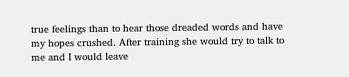true feelings than to hear those dreaded words and have my hopes crushed. After training she would try to talk to me and I would leave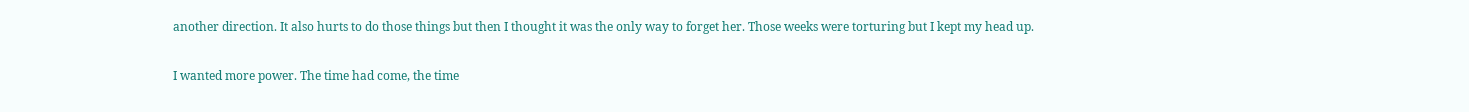another direction. It also hurts to do those things but then I thought it was the only way to forget her. Those weeks were torturing but I kept my head up.

I wanted more power. The time had come, the time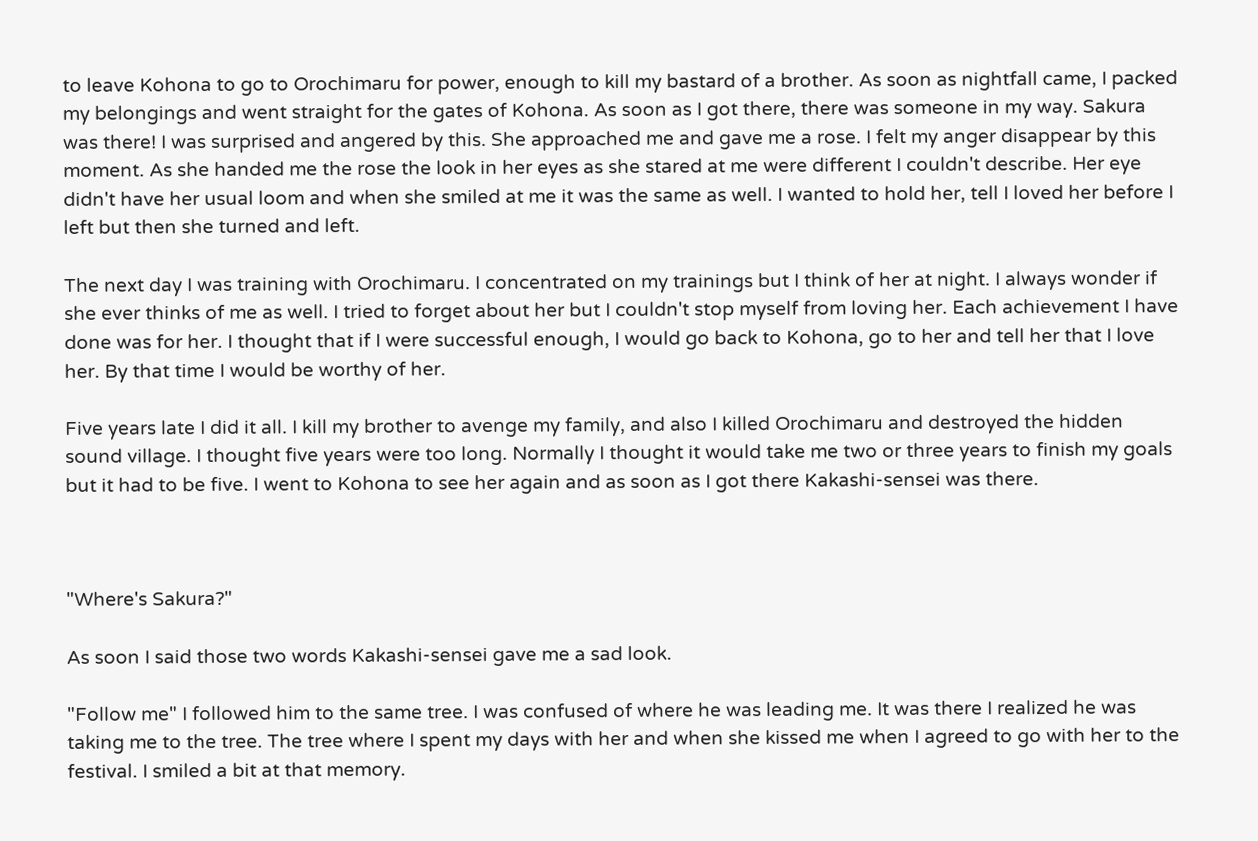to leave Kohona to go to Orochimaru for power, enough to kill my bastard of a brother. As soon as nightfall came, I packed my belongings and went straight for the gates of Kohona. As soon as I got there, there was someone in my way. Sakura was there! I was surprised and angered by this. She approached me and gave me a rose. I felt my anger disappear by this moment. As she handed me the rose the look in her eyes as she stared at me were different I couldn't describe. Her eye didn't have her usual loom and when she smiled at me it was the same as well. I wanted to hold her, tell I loved her before I left but then she turned and left.

The next day I was training with Orochimaru. I concentrated on my trainings but I think of her at night. I always wonder if she ever thinks of me as well. I tried to forget about her but I couldn't stop myself from loving her. Each achievement I have done was for her. I thought that if I were successful enough, I would go back to Kohona, go to her and tell her that I love her. By that time I would be worthy of her.

Five years late I did it all. I kill my brother to avenge my family, and also I killed Orochimaru and destroyed the hidden sound village. I thought five years were too long. Normally I thought it would take me two or three years to finish my goals but it had to be five. I went to Kohona to see her again and as soon as I got there Kakashi-sensei was there.



"Where's Sakura?"

As soon I said those two words Kakashi-sensei gave me a sad look.

"Follow me" I followed him to the same tree. I was confused of where he was leading me. It was there I realized he was taking me to the tree. The tree where I spent my days with her and when she kissed me when I agreed to go with her to the festival. I smiled a bit at that memory.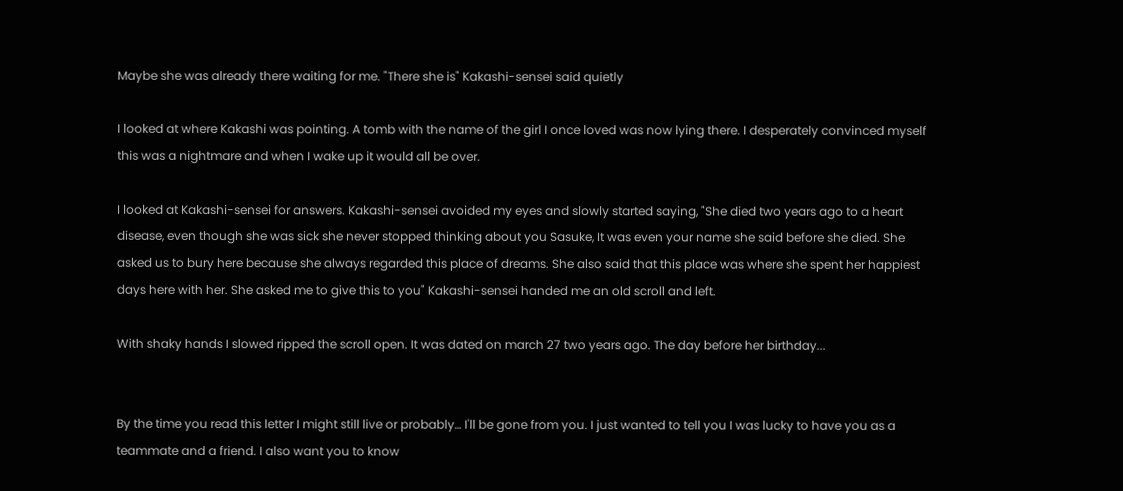Maybe she was already there waiting for me. "There she is" Kakashi-sensei said quietly

I looked at where Kakashi was pointing. A tomb with the name of the girl I once loved was now lying there. I desperately convinced myself this was a nightmare and when I wake up it would all be over.

I looked at Kakashi-sensei for answers. Kakashi-sensei avoided my eyes and slowly started saying, "She died two years ago to a heart disease, even though she was sick she never stopped thinking about you Sasuke, It was even your name she said before she died. She asked us to bury here because she always regarded this place of dreams. She also said that this place was where she spent her happiest days here with her. She asked me to give this to you" Kakashi-sensei handed me an old scroll and left.

With shaky hands I slowed ripped the scroll open. It was dated on march 27 two years ago. The day before her birthday...


By the time you read this letter I might still live or probably… I'll be gone from you. I just wanted to tell you I was lucky to have you as a teammate and a friend. I also want you to know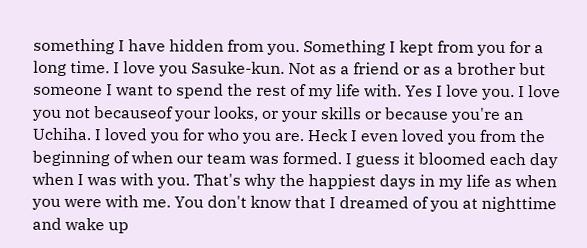something I have hidden from you. Something I kept from you for a long time. I love you Sasuke-kun. Not as a friend or as a brother but someone I want to spend the rest of my life with. Yes I love you. I love you not becauseof your looks, or your skills or because you're an Uchiha. I loved you for who you are. Heck I even loved you from the beginning of when our team was formed. I guess it bloomed each day when I was with you. That's why the happiest days in my life as when you were with me. You don't know that I dreamed of you at nighttime and wake up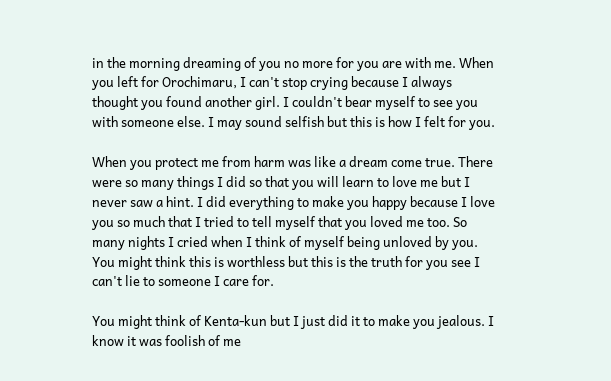in the morning dreaming of you no more for you are with me. When you left for Orochimaru, I can't stop crying because I always thought you found another girl. I couldn't bear myself to see you with someone else. I may sound selfish but this is how I felt for you.

When you protect me from harm was like a dream come true. There were so many things I did so that you will learn to love me but I never saw a hint. I did everything to make you happy because I love you so much that I tried to tell myself that you loved me too. So many nights I cried when I think of myself being unloved by you. You might think this is worthless but this is the truth for you see I can't lie to someone I care for.

You might think of Kenta-kun but I just did it to make you jealous. I know it was foolish of me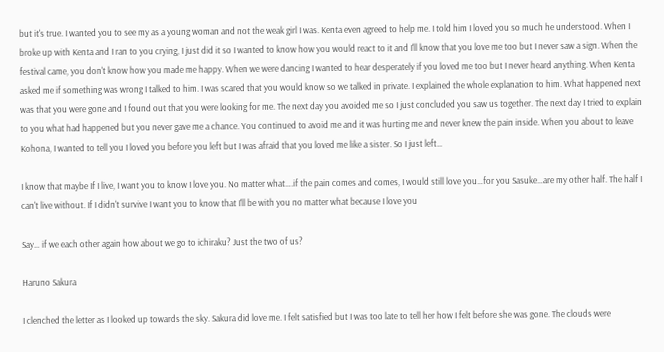but it's true. I wanted you to see my as a young woman and not the weak girl I was. Kenta even agreed to help me. I told him I loved you so much he understood. When I broke up with Kenta and I ran to you crying, I just did it so I wanted to know how you would react to it and I'll know that you love me too but I never saw a sign. When the festival came, you don't know how you made me happy. When we were dancing I wanted to hear desperately if you loved me too but I never heard anything. When Kenta asked me if something was wrong I talked to him. I was scared that you would know so we talked in private. I explained the whole explanation to him. What happened next was that you were gone and I found out that you were looking for me. The next day you avoided me so I just concluded you saw us together. The next day I tried to explain to you what had happened but you never gave me a chance. You continued to avoid me and it was hurting me and never knew the pain inside. When you about to leave Kohona, I wanted to tell you I loved you before you left but I was afraid that you loved me like a sister. So I just left…

I know that maybe If I live, I want you to know I love you. No matter what….if the pain comes and comes, I would still love you…for you Sasuke…are my other half. The half I can't live without. If I didn't survive I want you to know that I'll be with you no matter what because I love you

Say… if we each other again how about we go to ichiraku? Just the two of us?

Haruno Sakura

I clenched the letter as I looked up towards the sky. Sakura did love me. I felt satisfied but I was too late to tell her how I felt before she was gone. The clouds were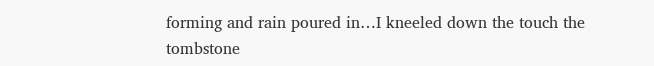forming and rain poured in…I kneeled down the touch the tombstone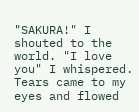"SAKURA!" I shouted to the world. "I love you" I whispered. Tears came to my eyes and flowed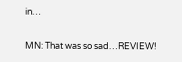in…

MN: That was so sad…REVIEW!